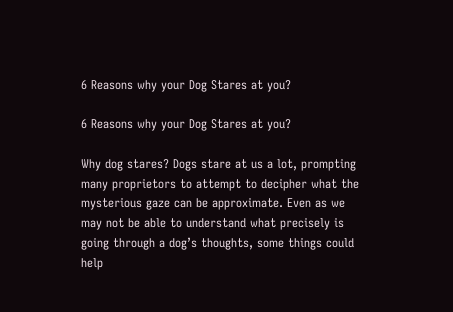6 Reasons why your Dog Stares at you?

6 Reasons why your Dog Stares at you?

Why dog stares? Dogs stare at us a lot, prompting many proprietors to attempt to decipher what the mysterious gaze can be approximate. Even as we may not be able to understand what precisely is going through a dog’s thoughts, some things could help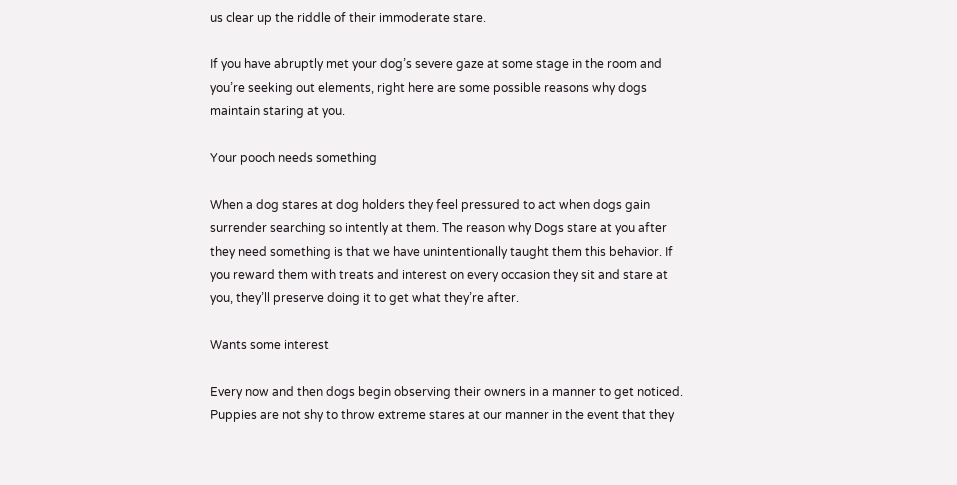us clear up the riddle of their immoderate stare.

If you have abruptly met your dog’s severe gaze at some stage in the room and you’re seeking out elements, right here are some possible reasons why dogs maintain staring at you.

Your pooch needs something

When a dog stares at dog holders they feel pressured to act when dogs gain surrender searching so intently at them. The reason why Dogs stare at you after they need something is that we have unintentionally taught them this behavior. If you reward them with treats and interest on every occasion they sit and stare at you, they’ll preserve doing it to get what they’re after.

Wants some interest

Every now and then dogs begin observing their owners in a manner to get noticed. Puppies are not shy to throw extreme stares at our manner in the event that they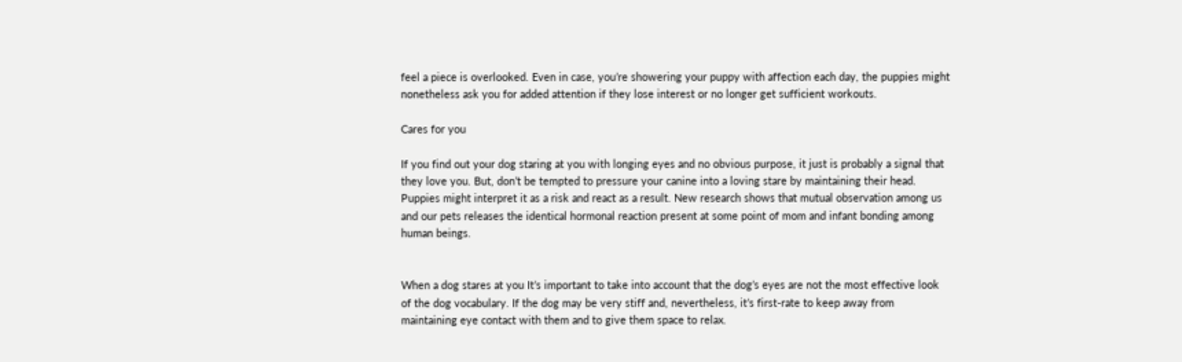feel a piece is overlooked. Even in case, you’re showering your puppy with affection each day, the puppies might nonetheless ask you for added attention if they lose interest or no longer get sufficient workouts.

Cares for you

If you find out your dog staring at you with longing eyes and no obvious purpose, it just is probably a signal that they love you. But, don’t be tempted to pressure your canine into a loving stare by maintaining their head. Puppies might interpret it as a risk and react as a result. New research shows that mutual observation among us and our pets releases the identical hormonal reaction present at some point of mom and infant bonding among human beings.


When a dog stares at you It’s important to take into account that the dog’s eyes are not the most effective look of the dog vocabulary. If the dog may be very stiff and, nevertheless, it’s first-rate to keep away from maintaining eye contact with them and to give them space to relax.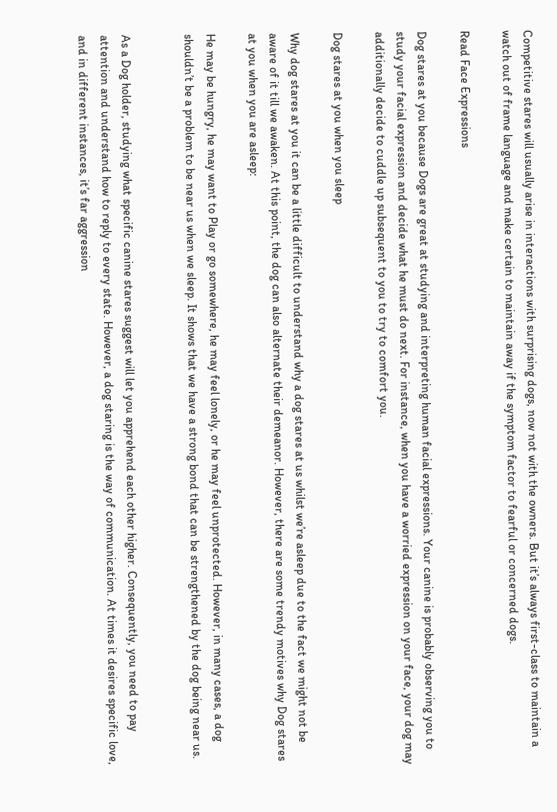Competitive stares will usually arise in interactions with surprising dogs, now not with the owners. But it’s always first-class to maintain a watch out of frame language and make certain to maintain away if the symptom factor to fearful or concerned dogs.

Read Face Expressions

Dog stares at you because Dogs are great at studying and interpreting human facial expressions. Your canine is probably observing you to study your facial expression and decide what he must do next. For instance, when you have a worried expression on your face, your dog may additionally decide to cuddle up subsequent to you to try to comfort you.

Dog stares at you when you sleep

Why dog stares at you it can be a little difficult to understand why a dog stares at us whilst we’re asleep due to the fact we might not be aware of it till we awaken. At this point, the dog can also alternate their demeanor. However, there are some trendy motives why Dog stares at you when you are asleep:

He may be hungry, he may want to Play or go somewhere, he may feel lonely, or he may feel unprotected. However, in many cases, a dog shouldn’t be a problem to be near us when we sleep. It shows that we have a strong bond that can be strengthened by the dog being near us.


As a Dog holder, studying what specific canine stares suggest will let you apprehend each other higher. Consequently, you need to pay attention and understand how to reply to every state. However, a dog staring is the way of communication. At times it desires specific love, and in different instances, it’s far aggression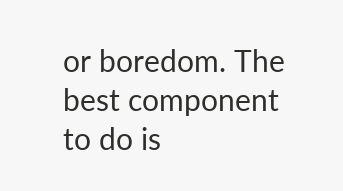or boredom. The best component to do is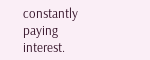constantly paying interest.